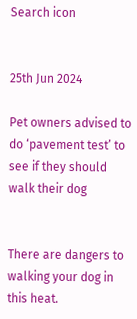Search icon


25th Jun 2024

Pet owners advised to do ‘pavement test’ to see if they should walk their dog


There are dangers to walking your dog in this heat.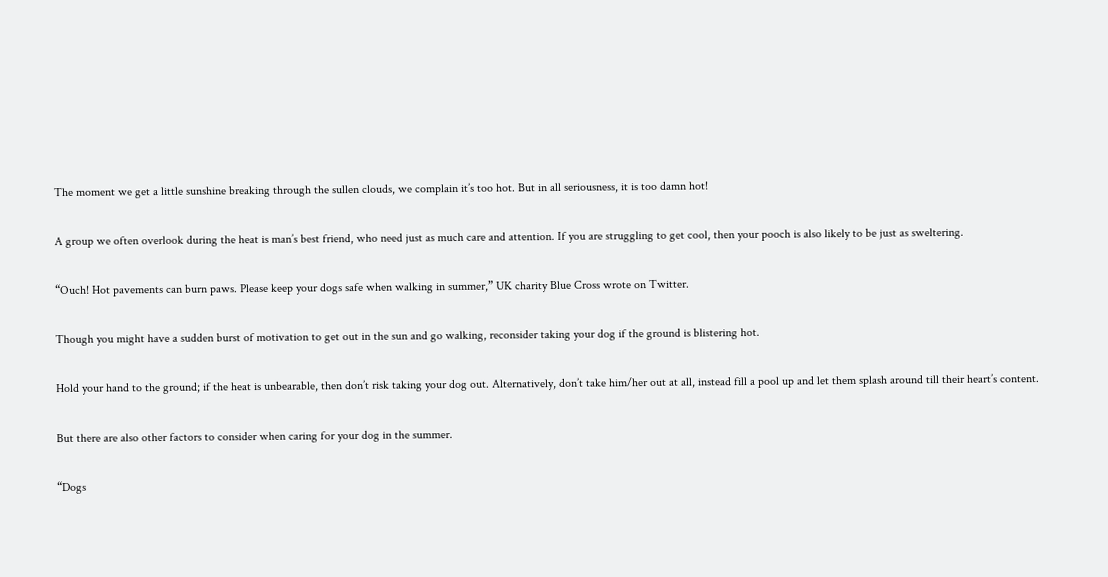The moment we get a little sunshine breaking through the sullen clouds, we complain it’s too hot. But in all seriousness, it is too damn hot!

A group we often overlook during the heat is man’s best friend, who need just as much care and attention. If you are struggling to get cool, then your pooch is also likely to be just as sweltering.

“Ouch! Hot pavements can burn paws. Please keep your dogs safe when walking in summer,” UK charity Blue Cross wrote on Twitter.

Though you might have a sudden burst of motivation to get out in the sun and go walking, reconsider taking your dog if the ground is blistering hot.

Hold your hand to the ground; if the heat is unbearable, then don’t risk taking your dog out. Alternatively, don’t take him/her out at all, instead fill a pool up and let them splash around till their heart’s content.

But there are also other factors to consider when caring for your dog in the summer.

“Dogs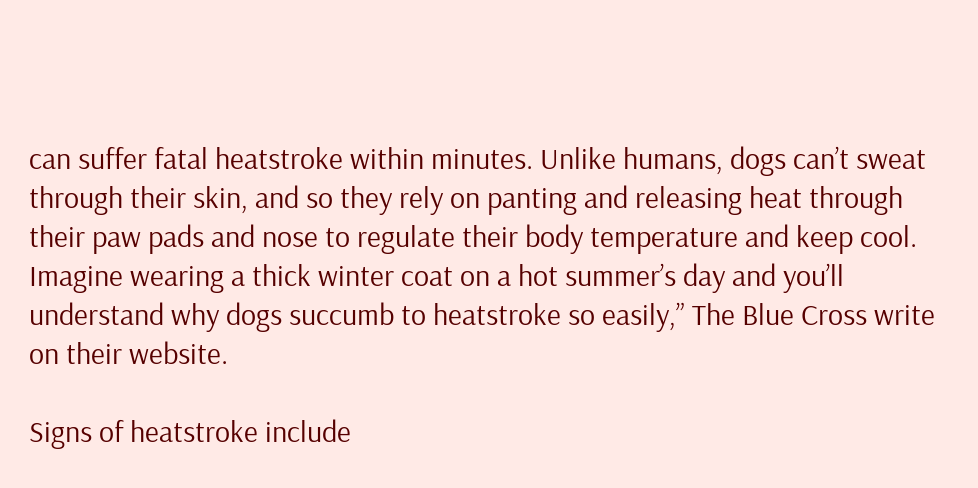can suffer fatal heatstroke within minutes. Unlike humans, dogs can’t sweat through their skin, and so they rely on panting and releasing heat through their paw pads and nose to regulate their body temperature and keep cool. Imagine wearing a thick winter coat on a hot summer’s day and you’ll understand why dogs succumb to heatstroke so easily,” The Blue Cross write on their website.

Signs of heatstroke include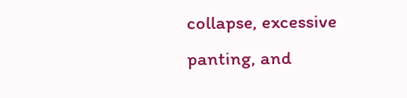collapse, excessive panting, and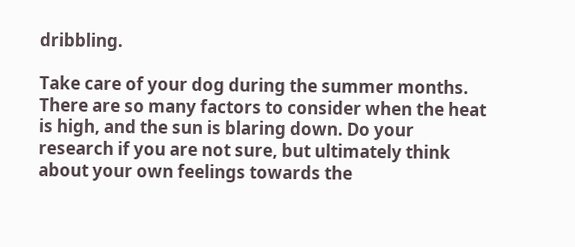dribbling.

Take care of your dog during the summer months. There are so many factors to consider when the heat is high, and the sun is blaring down. Do your research if you are not sure, but ultimately think about your own feelings towards the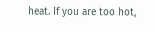heat. If you are too hot,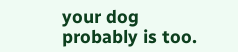your dog probably is too.